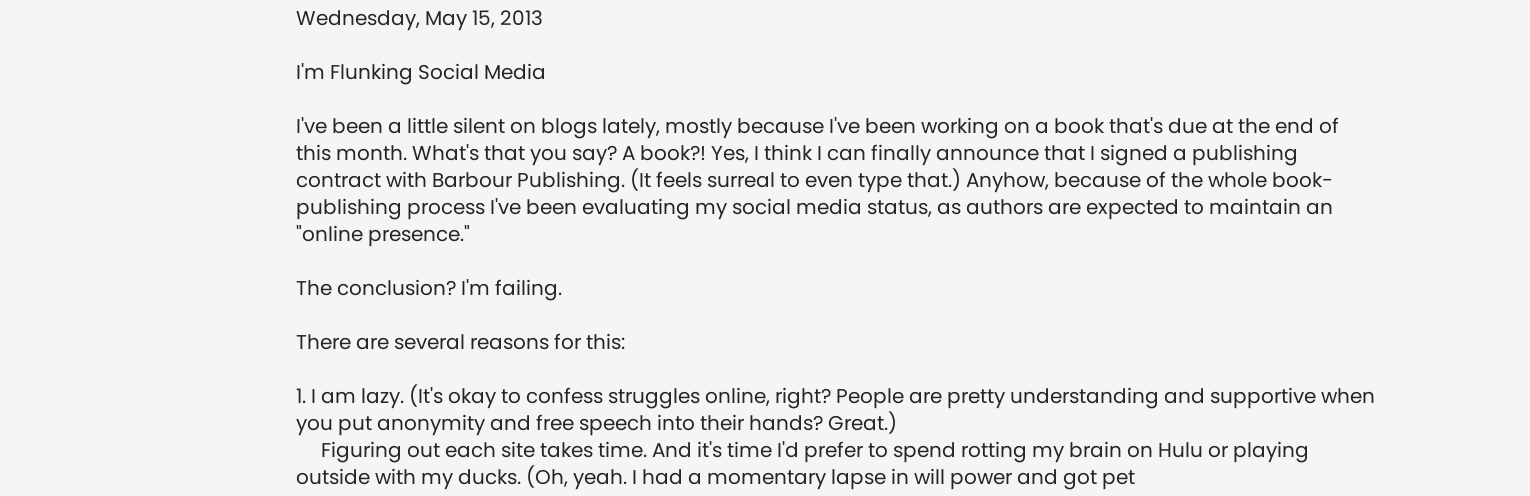Wednesday, May 15, 2013

I'm Flunking Social Media

I've been a little silent on blogs lately, mostly because I've been working on a book that's due at the end of this month. What's that you say? A book?! Yes, I think I can finally announce that I signed a publishing contract with Barbour Publishing. (It feels surreal to even type that.) Anyhow, because of the whole book-publishing process I've been evaluating my social media status, as authors are expected to maintain an "online presence."

The conclusion? I'm failing.

There are several reasons for this:

1. I am lazy. (It's okay to confess struggles online, right? People are pretty understanding and supportive when you put anonymity and free speech into their hands? Great.)
     Figuring out each site takes time. And it's time I'd prefer to spend rotting my brain on Hulu or playing outside with my ducks. (Oh, yeah. I had a momentary lapse in will power and got pet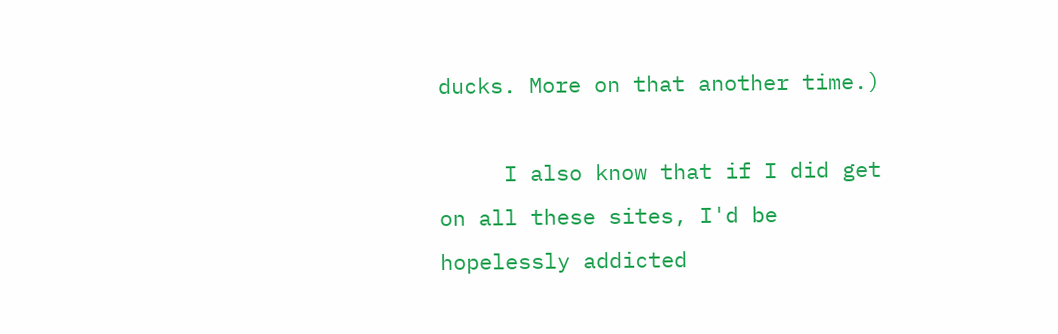ducks. More on that another time.)

     I also know that if I did get on all these sites, I'd be hopelessly addicted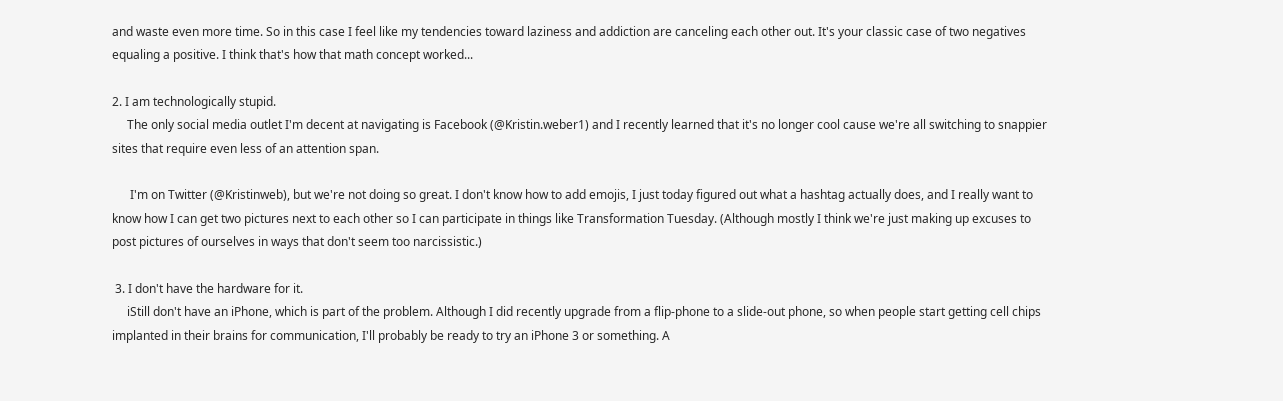and waste even more time. So in this case I feel like my tendencies toward laziness and addiction are canceling each other out. It's your classic case of two negatives equaling a positive. I think that's how that math concept worked...

2. I am technologically stupid.
     The only social media outlet I'm decent at navigating is Facebook (@Kristin.weber1) and I recently learned that it's no longer cool cause we're all switching to snappier sites that require even less of an attention span.

      I'm on Twitter (@Kristinweb), but we're not doing so great. I don't know how to add emojis, I just today figured out what a hashtag actually does, and I really want to know how I can get two pictures next to each other so I can participate in things like Transformation Tuesday. (Although mostly I think we're just making up excuses to post pictures of ourselves in ways that don't seem too narcissistic.)

 3. I don't have the hardware for it.
     iStill don't have an iPhone, which is part of the problem. Although I did recently upgrade from a flip-phone to a slide-out phone, so when people start getting cell chips implanted in their brains for communication, I'll probably be ready to try an iPhone 3 or something. A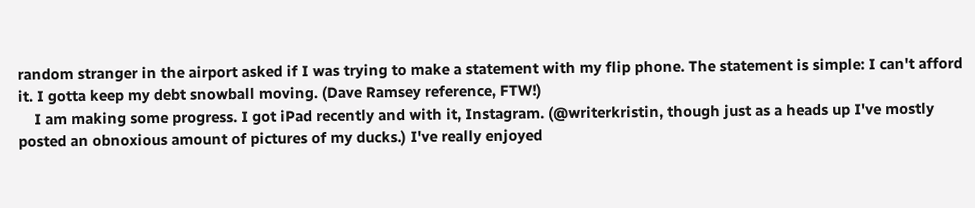random stranger in the airport asked if I was trying to make a statement with my flip phone. The statement is simple: I can't afford it. I gotta keep my debt snowball moving. (Dave Ramsey reference, FTW!)
    I am making some progress. I got iPad recently and with it, Instagram. (@writerkristin, though just as a heads up I've mostly posted an obnoxious amount of pictures of my ducks.) I've really enjoyed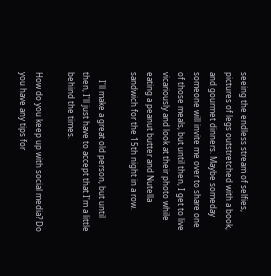seeing the endless stream of selfies, pictures of legs outstretched with a book, and gourmet dinners. Maybe someday someone will invite me over to share one of those meals, but until then, I get to live vicariously and look at their photo while eating a peanut butter and Nutella sandwich for the 15th night in a row.

    I'll make a great old person, but until then, I'll just have to accept that I'm a little behind the times.

How do you keep up with social media? Do you have any tips for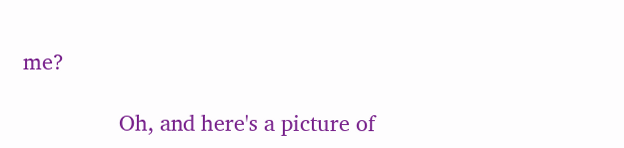me?

                Oh, and here's a picture of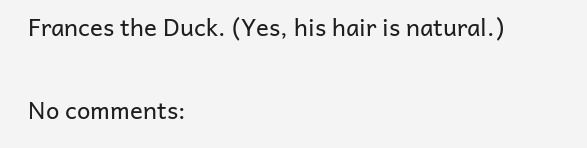Frances the Duck. (Yes, his hair is natural.)

No comments: